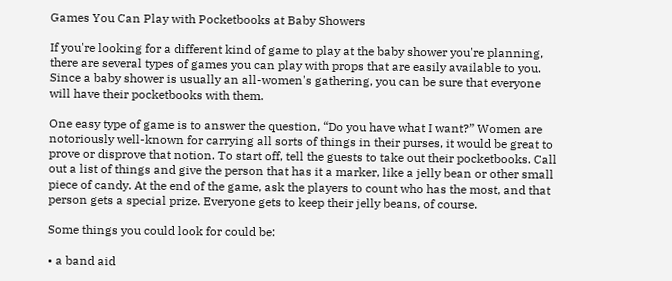Games You Can Play with Pocketbooks at Baby Showers

If you're looking for a different kind of game to play at the baby shower you're planning, there are several types of games you can play with props that are easily available to you. Since a baby shower is usually an all-women's gathering, you can be sure that everyone will have their pocketbooks with them.

One easy type of game is to answer the question, “Do you have what I want?” Women are notoriously well-known for carrying all sorts of things in their purses, it would be great to prove or disprove that notion. To start off, tell the guests to take out their pocketbooks. Call out a list of things and give the person that has it a marker, like a jelly bean or other small piece of candy. At the end of the game, ask the players to count who has the most, and that person gets a special prize. Everyone gets to keep their jelly beans, of course.

Some things you could look for could be:

• a band aid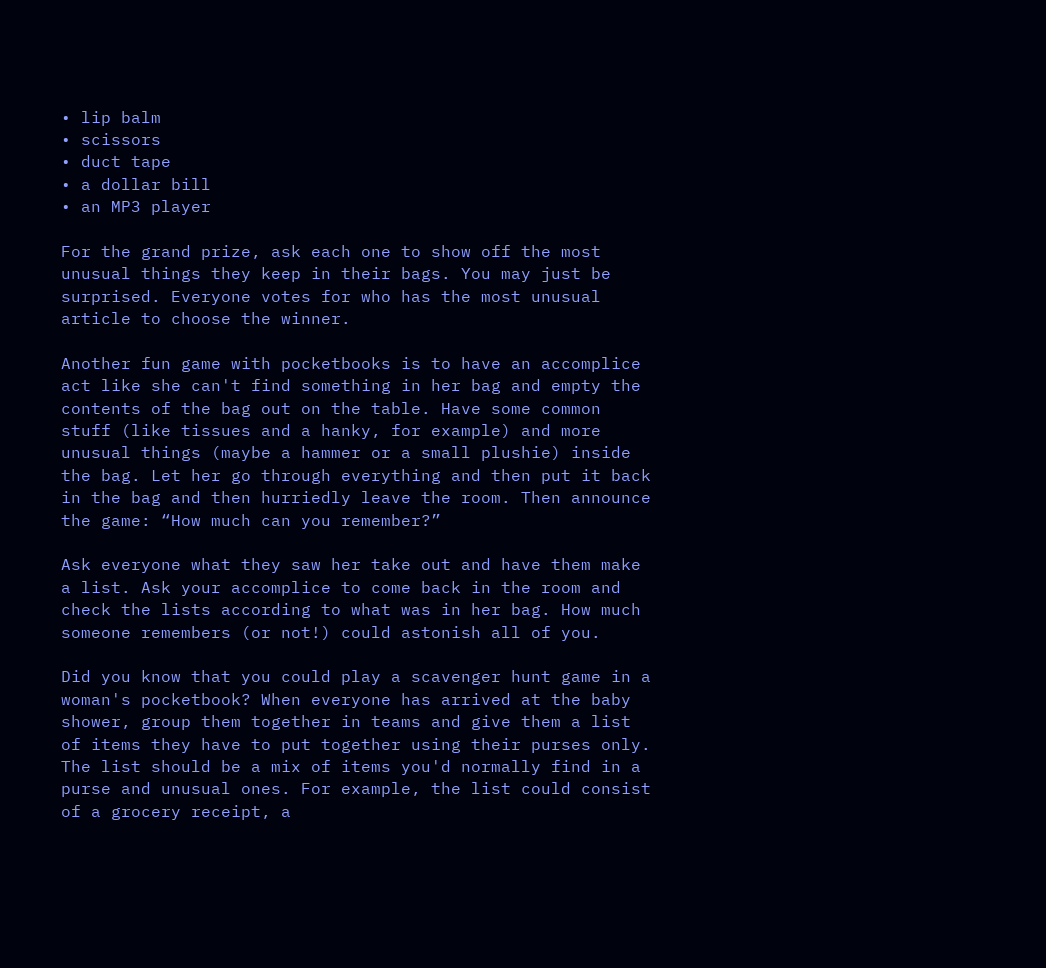• lip balm
• scissors
• duct tape
• a dollar bill
• an MP3 player

For the grand prize, ask each one to show off the most unusual things they keep in their bags. You may just be surprised. Everyone votes for who has the most unusual article to choose the winner.

Another fun game with pocketbooks is to have an accomplice act like she can't find something in her bag and empty the contents of the bag out on the table. Have some common stuff (like tissues and a hanky, for example) and more unusual things (maybe a hammer or a small plushie) inside the bag. Let her go through everything and then put it back in the bag and then hurriedly leave the room. Then announce the game: “How much can you remember?”

Ask everyone what they saw her take out and have them make a list. Ask your accomplice to come back in the room and check the lists according to what was in her bag. How much someone remembers (or not!) could astonish all of you.

Did you know that you could play a scavenger hunt game in a woman's pocketbook? When everyone has arrived at the baby shower, group them together in teams and give them a list of items they have to put together using their purses only. The list should be a mix of items you'd normally find in a purse and unusual ones. For example, the list could consist of a grocery receipt, a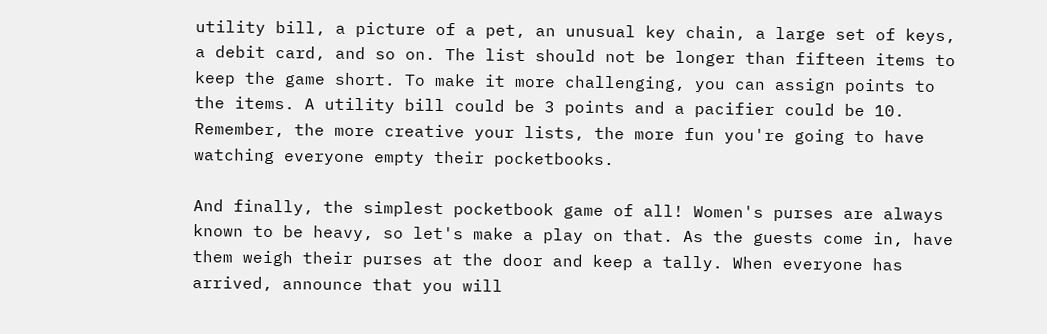utility bill, a picture of a pet, an unusual key chain, a large set of keys, a debit card, and so on. The list should not be longer than fifteen items to keep the game short. To make it more challenging, you can assign points to the items. A utility bill could be 3 points and a pacifier could be 10. Remember, the more creative your lists, the more fun you're going to have watching everyone empty their pocketbooks.

And finally, the simplest pocketbook game of all! Women's purses are always known to be heavy, so let's make a play on that. As the guests come in, have them weigh their purses at the door and keep a tally. When everyone has arrived, announce that you will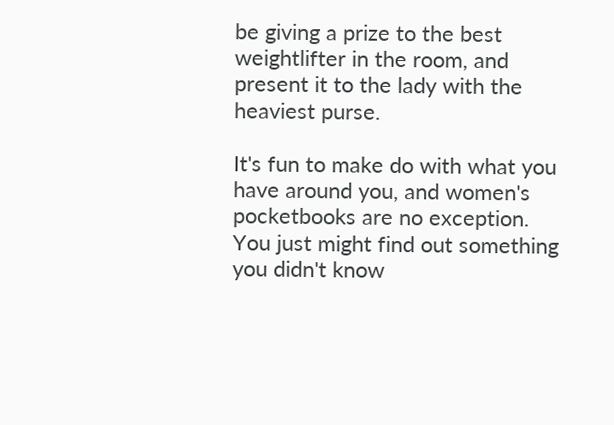be giving a prize to the best weightlifter in the room, and present it to the lady with the heaviest purse.

It's fun to make do with what you have around you, and women's pocketbooks are no exception. You just might find out something you didn't know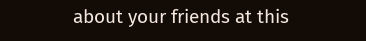about your friends at this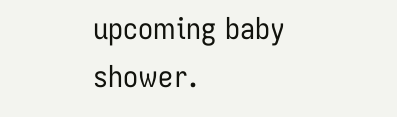upcoming baby shower.